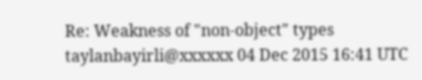Re: Weakness of "non-object" types taylanbayirli@xxxxxx 04 Dec 2015 16:41 UTC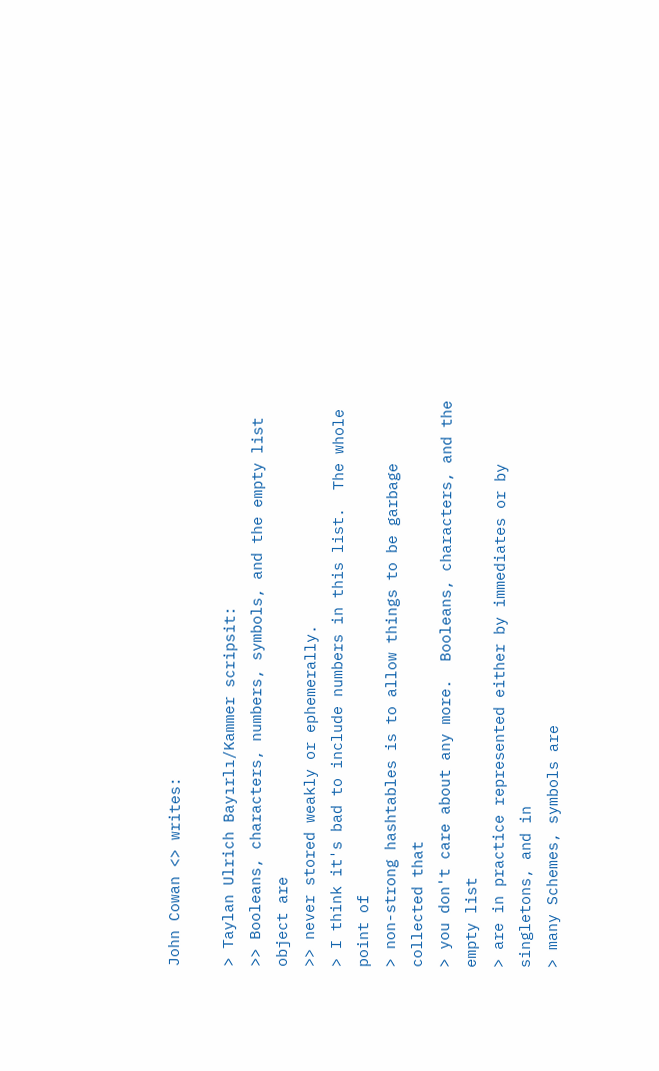John Cowan <> writes:

> Taylan Ulrich Bayırlı/Kammer scripsit:
>> Booleans, characters, numbers, symbols, and the empty list object are
>> never stored weakly or ephemerally.
> I think it's bad to include numbers in this list.  The whole point of
> non-strong hashtables is to allow things to be garbage collected that
> you don't care about any more.  Booleans, characters, and the empty list
> are in practice represented either by immediates or by singletons, and in
> many Schemes, symbols are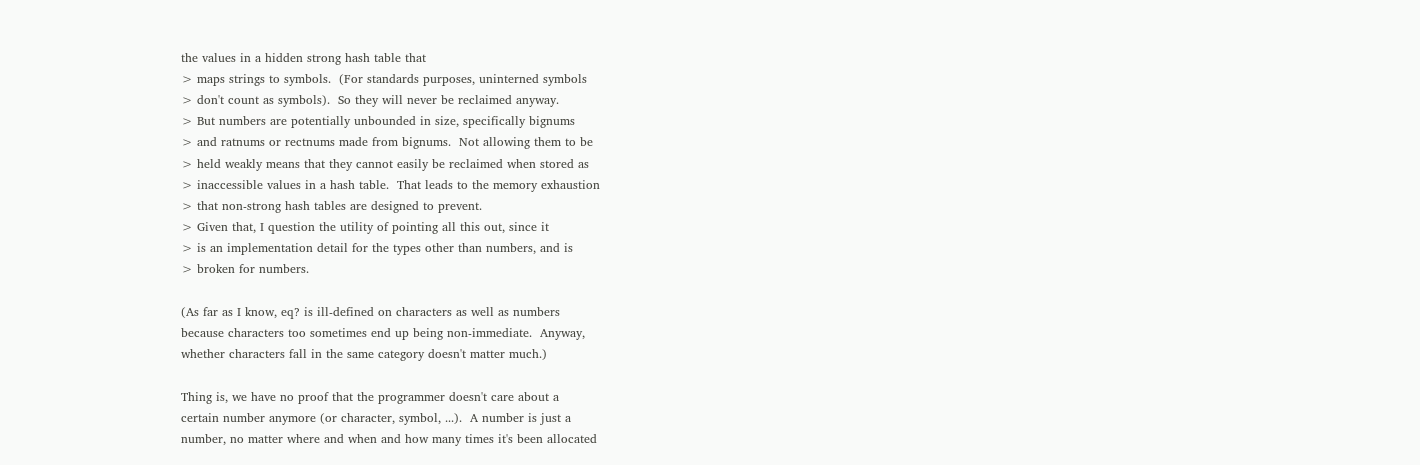the values in a hidden strong hash table that
> maps strings to symbols.  (For standards purposes, uninterned symbols
> don't count as symbols).  So they will never be reclaimed anyway.
> But numbers are potentially unbounded in size, specifically bignums
> and ratnums or rectnums made from bignums.  Not allowing them to be
> held weakly means that they cannot easily be reclaimed when stored as
> inaccessible values in a hash table.  That leads to the memory exhaustion
> that non-strong hash tables are designed to prevent.
> Given that, I question the utility of pointing all this out, since it
> is an implementation detail for the types other than numbers, and is
> broken for numbers.

(As far as I know, eq? is ill-defined on characters as well as numbers
because characters too sometimes end up being non-immediate.  Anyway,
whether characters fall in the same category doesn't matter much.)

Thing is, we have no proof that the programmer doesn't care about a
certain number anymore (or character, symbol, ...).  A number is just a
number, no matter where and when and how many times it's been allocated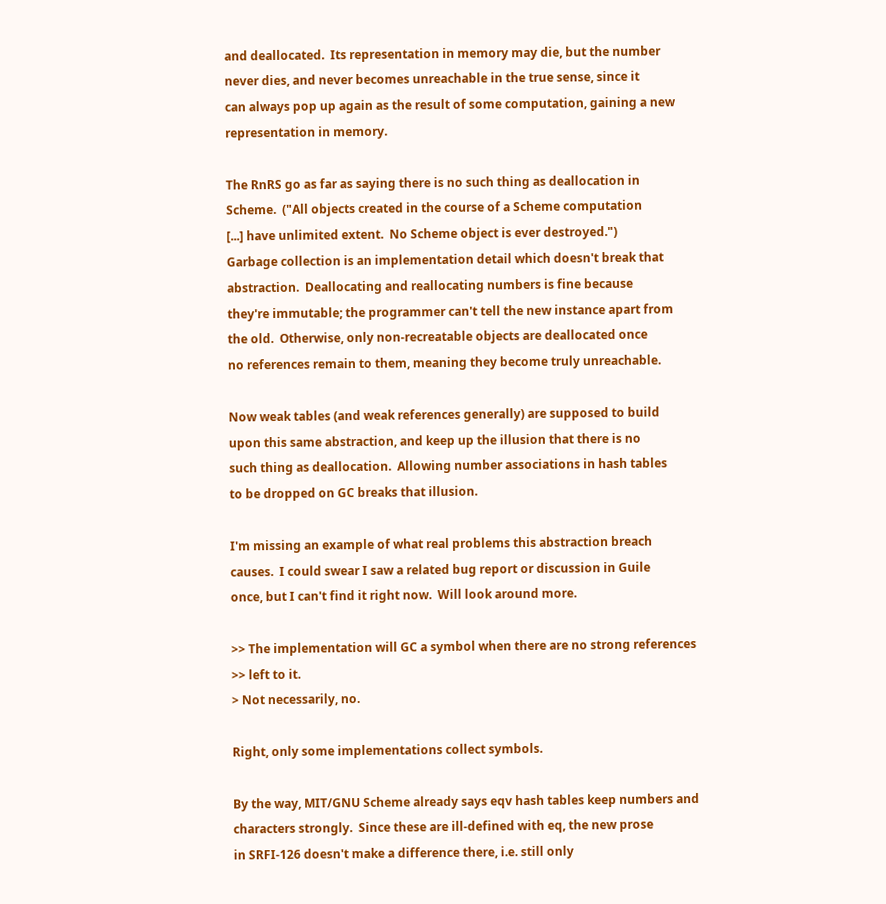and deallocated.  Its representation in memory may die, but the number
never dies, and never becomes unreachable in the true sense, since it
can always pop up again as the result of some computation, gaining a new
representation in memory.

The RnRS go as far as saying there is no such thing as deallocation in
Scheme.  ("All objects created in the course of a Scheme computation
[...] have unlimited extent.  No Scheme object is ever destroyed.")
Garbage collection is an implementation detail which doesn't break that
abstraction.  Deallocating and reallocating numbers is fine because
they're immutable; the programmer can't tell the new instance apart from
the old.  Otherwise, only non-recreatable objects are deallocated once
no references remain to them, meaning they become truly unreachable.

Now weak tables (and weak references generally) are supposed to build
upon this same abstraction, and keep up the illusion that there is no
such thing as deallocation.  Allowing number associations in hash tables
to be dropped on GC breaks that illusion.

I'm missing an example of what real problems this abstraction breach
causes.  I could swear I saw a related bug report or discussion in Guile
once, but I can't find it right now.  Will look around more.

>> The implementation will GC a symbol when there are no strong references
>> left to it.
> Not necessarily, no.

Right, only some implementations collect symbols.

By the way, MIT/GNU Scheme already says eqv hash tables keep numbers and
characters strongly.  Since these are ill-defined with eq, the new prose
in SRFI-126 doesn't make a difference there, i.e. still only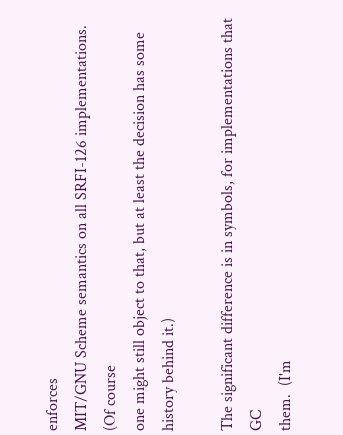enforces
MIT/GNU Scheme semantics on all SRFI-126 implementations.  (Of course
one might still object to that, but at least the decision has some
history behind it.)

The significant difference is in symbols, for implementations that GC
them.  (I'm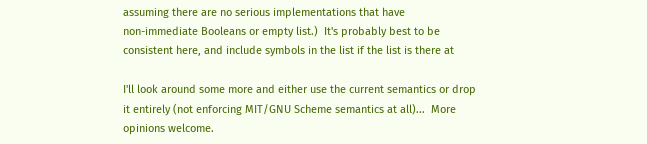assuming there are no serious implementations that have
non-immediate Booleans or empty list.)  It's probably best to be
consistent here, and include symbols in the list if the list is there at

I'll look around some more and either use the current semantics or drop
it entirely (not enforcing MIT/GNU Scheme semantics at all)...  More
opinions welcome.